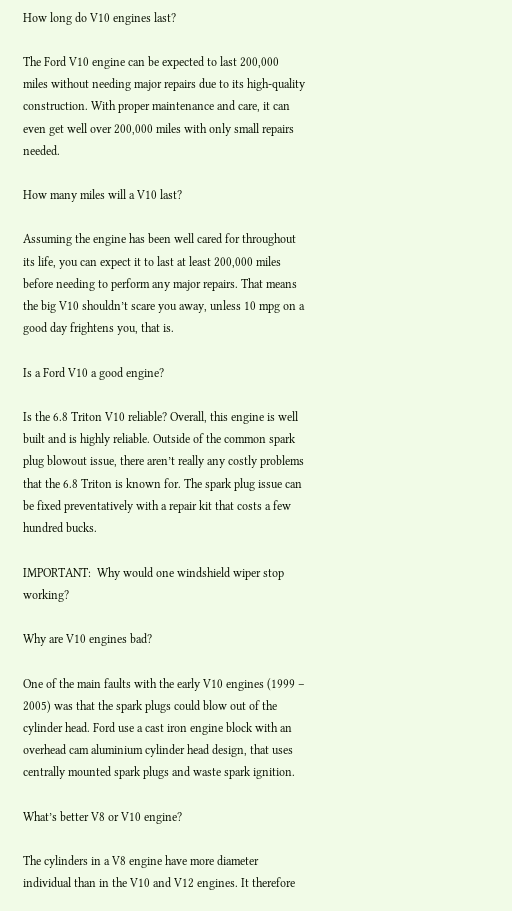How long do V10 engines last?

The Ford V10 engine can be expected to last 200,000 miles without needing major repairs due to its high-quality construction. With proper maintenance and care, it can even get well over 200,000 miles with only small repairs needed.

How many miles will a V10 last?

Assuming the engine has been well cared for throughout its life, you can expect it to last at least 200,000 miles before needing to perform any major repairs. That means the big V10 shouldn’t scare you away, unless 10 mpg on a good day frightens you, that is.

Is a Ford V10 a good engine?

Is the 6.8 Triton V10 reliable? Overall, this engine is well built and is highly reliable. Outside of the common spark plug blowout issue, there aren’t really any costly problems that the 6.8 Triton is known for. The spark plug issue can be fixed preventatively with a repair kit that costs a few hundred bucks.

IMPORTANT:  Why would one windshield wiper stop working?

Why are V10 engines bad?

One of the main faults with the early V10 engines (1999 – 2005) was that the spark plugs could blow out of the cylinder head. Ford use a cast iron engine block with an overhead cam aluminium cylinder head design, that uses centrally mounted spark plugs and waste spark ignition.

What’s better V8 or V10 engine?

The cylinders in a V8 engine have more diameter individual than in the V10 and V12 engines. It therefore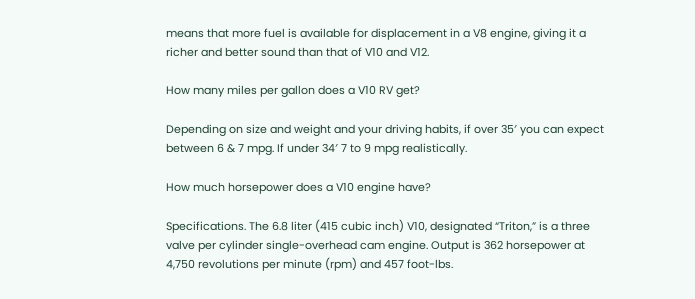means that more fuel is available for displacement in a V8 engine, giving it a richer and better sound than that of V10 and V12.

How many miles per gallon does a V10 RV get?

Depending on size and weight and your driving habits, if over 35′ you can expect between 6 & 7 mpg. If under 34′ 7 to 9 mpg realistically.

How much horsepower does a V10 engine have?

Specifications. The 6.8 liter (415 cubic inch) V10, designated “Triton,” is a three valve per cylinder single-overhead cam engine. Output is 362 horsepower at 4,750 revolutions per minute (rpm) and 457 foot-lbs.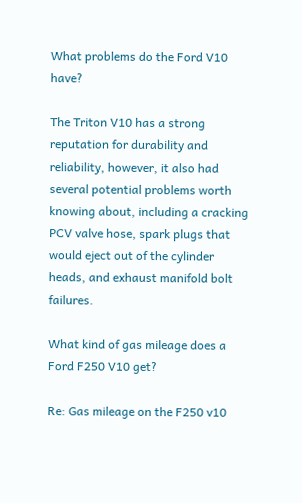What problems do the Ford V10 have?

The Triton V10 has a strong reputation for durability and reliability, however, it also had several potential problems worth knowing about, including a cracking PCV valve hose, spark plugs that would eject out of the cylinder heads, and exhaust manifold bolt failures.

What kind of gas mileage does a Ford F250 V10 get?

Re: Gas mileage on the F250 v10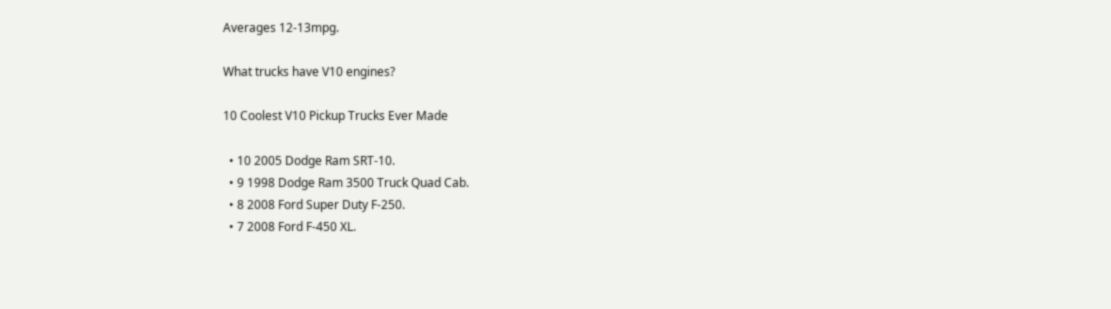Averages 12-13mpg.

What trucks have V10 engines?

10 Coolest V10 Pickup Trucks Ever Made

  • 10 2005 Dodge Ram SRT-10.
  • 9 1998 Dodge Ram 3500 Truck Quad Cab.
  • 8 2008 Ford Super Duty F-250.
  • 7 2008 Ford F-450 XL.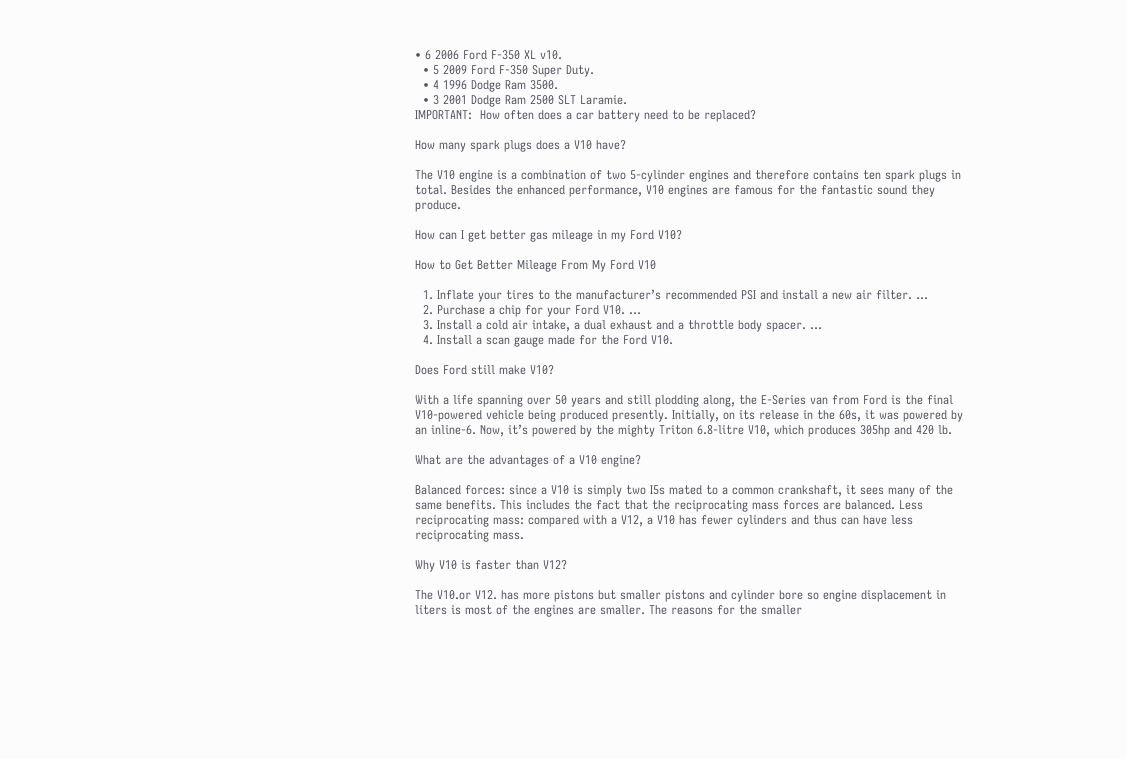• 6 2006 Ford F-350 XL v10.
  • 5 2009 Ford F-350 Super Duty.
  • 4 1996 Dodge Ram 3500.
  • 3 2001 Dodge Ram 2500 SLT Laramie.
IMPORTANT:  How often does a car battery need to be replaced?

How many spark plugs does a V10 have?

The V10 engine is a combination of two 5-cylinder engines and therefore contains ten spark plugs in total. Besides the enhanced performance, V10 engines are famous for the fantastic sound they produce.

How can I get better gas mileage in my Ford V10?

How to Get Better Mileage From My Ford V10

  1. Inflate your tires to the manufacturer’s recommended PSI and install a new air filter. …
  2. Purchase a chip for your Ford V10. …
  3. Install a cold air intake, a dual exhaust and a throttle body spacer. …
  4. Install a scan gauge made for the Ford V10.

Does Ford still make V10?

With a life spanning over 50 years and still plodding along, the E-Series van from Ford is the final V10-powered vehicle being produced presently. Initially, on its release in the 60s, it was powered by an inline-6. Now, it’s powered by the mighty Triton 6.8-litre V10, which produces 305hp and 420 lb.

What are the advantages of a V10 engine?

Balanced forces: since a V10 is simply two I5s mated to a common crankshaft, it sees many of the same benefits. This includes the fact that the reciprocating mass forces are balanced. Less reciprocating mass: compared with a V12, a V10 has fewer cylinders and thus can have less reciprocating mass.

Why V10 is faster than V12?

The V10.or V12. has more pistons but smaller pistons and cylinder bore so engine displacement in liters is most of the engines are smaller. The reasons for the smaller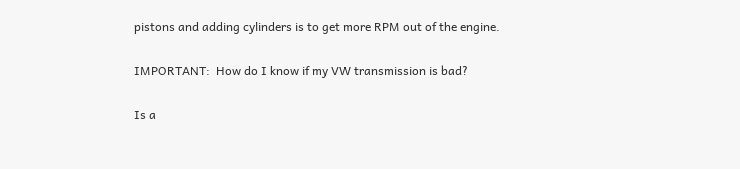pistons and adding cylinders is to get more RPM out of the engine.

IMPORTANT:  How do I know if my VW transmission is bad?

Is a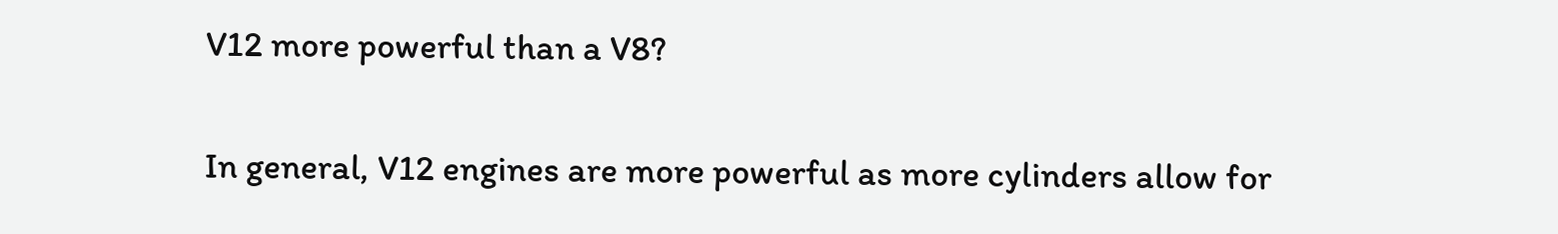V12 more powerful than a V8?

In general, V12 engines are more powerful as more cylinders allow for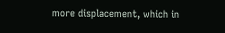more displacement, which in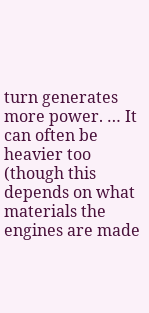turn generates more power. … It can often be heavier too (though this depends on what materials the engines are made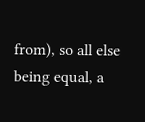from), so all else being equal, a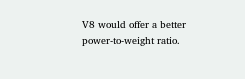V8 would offer a better power-to-weight ratio.